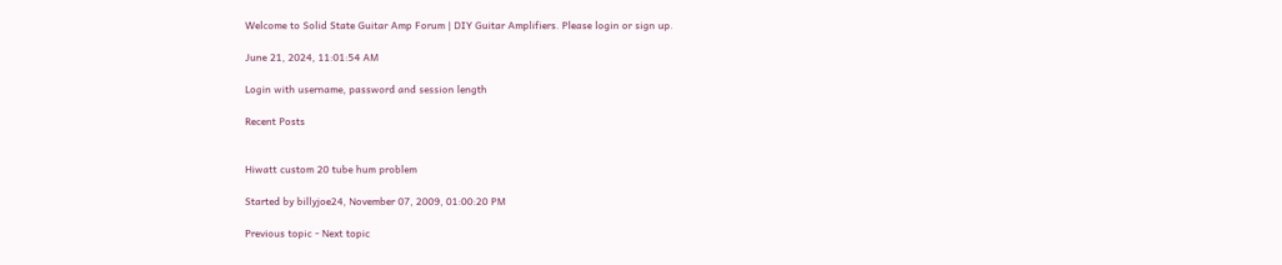Welcome to Solid State Guitar Amp Forum | DIY Guitar Amplifiers. Please login or sign up.

June 21, 2024, 11:01:54 AM

Login with username, password and session length

Recent Posts


Hiwatt custom 20 tube hum problem

Started by billyjoe24, November 07, 2009, 01:00:20 PM

Previous topic - Next topic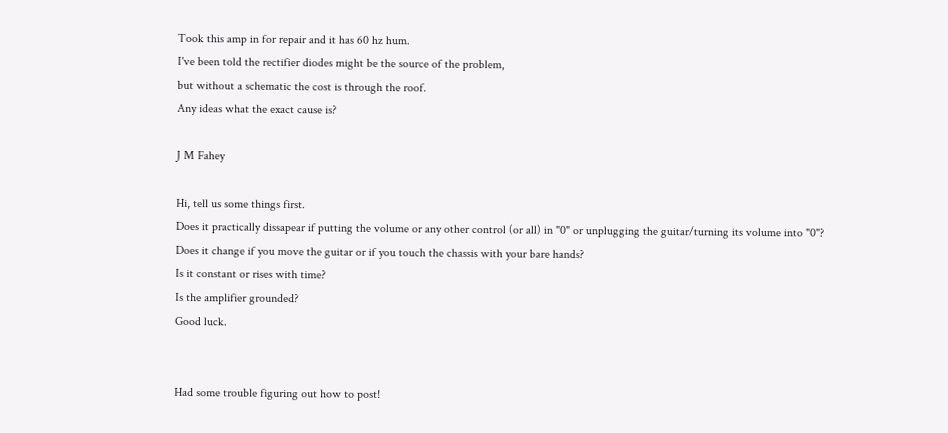Took this amp in for repair and it has 60 hz hum.
I've been told the rectifier diodes might be the source of the problem,
but without a schematic the cost is through the roof.
Any ideas what the exact cause is?

J M Fahey

Hi, tell us some things first.
Does it practically dissapear if putting the volume or any other control (or all) in "0" or unplugging the guitar/turning its volume into "0"?
Does it change if you move the guitar or if you touch the chassis with your bare hands?
Is it constant or rises with time?
Is the amplifier grounded?
Good luck.


Had some trouble figuring out how to post!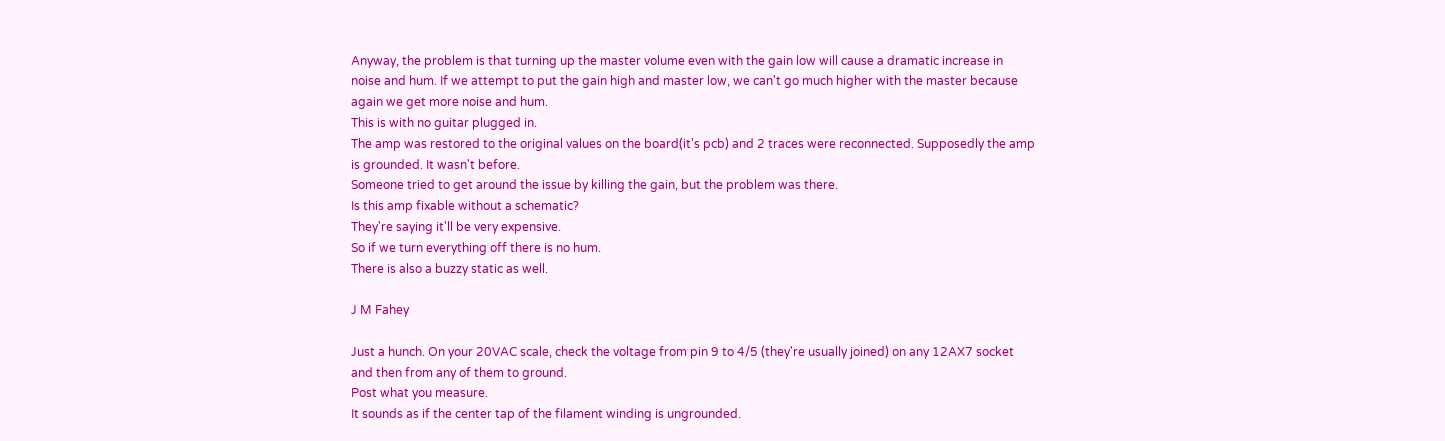Anyway, the problem is that turning up the master volume even with the gain low will cause a dramatic increase in noise and hum. If we attempt to put the gain high and master low, we can't go much higher with the master because again we get more noise and hum.
This is with no guitar plugged in.
The amp was restored to the original values on the board(it's pcb) and 2 traces were reconnected. Supposedly the amp is grounded. It wasn't before.
Someone tried to get around the issue by killing the gain, but the problem was there.
Is this amp fixable without a schematic?
They're saying it'll be very expensive.
So if we turn everything off there is no hum.
There is also a buzzy static as well.

J M Fahey

Just a hunch. On your 20VAC scale, check the voltage from pin 9 to 4/5 (they're usually joined) on any 12AX7 socket and then from any of them to ground.
Post what you measure.
It sounds as if the center tap of the filament winding is ungrounded.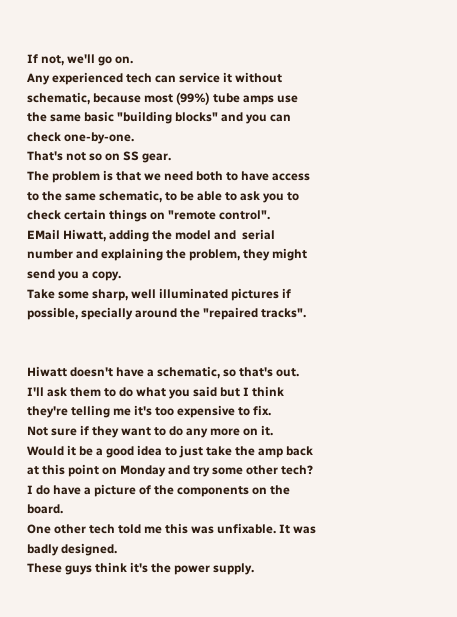If not, we'll go on.
Any experienced tech can service it without schematic, because most (99%) tube amps use the same basic "building blocks" and you can check one-by-one.
That's not so on SS gear.
The problem is that we need both to have access to the same schematic, to be able to ask you to check certain things on "remote control".
EMail Hiwatt, adding the model and  serial number and explaining the problem, they might send you a copy.
Take some sharp, well illuminated pictures if possible, specially around the "repaired tracks".


Hiwatt doesn't have a schematic, so that's out.
I'll ask them to do what you said but I think they're telling me it's too expensive to fix.
Not sure if they want to do any more on it.
Would it be a good idea to just take the amp back at this point on Monday and try some other tech? I do have a picture of the components on the board.
One other tech told me this was unfixable. It was badly designed.
These guys think it's the power supply.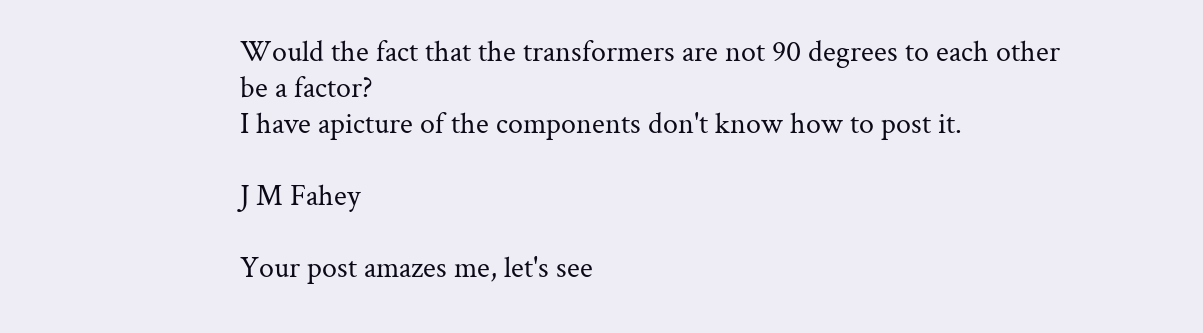Would the fact that the transformers are not 90 degrees to each other be a factor?
I have apicture of the components don't know how to post it.

J M Fahey

Your post amazes me, let's see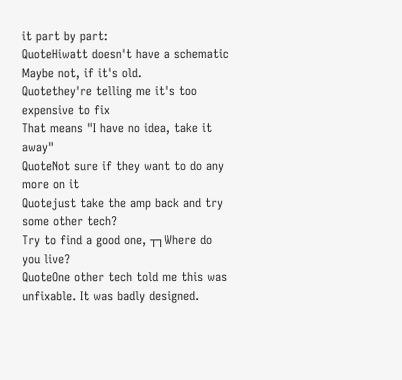it part by part:
QuoteHiwatt doesn't have a schematic
Maybe not, if it's old.
Quotethey're telling me it's too expensive to fix
That means "I have no idea, take it away"
QuoteNot sure if they want to do any more on it
Quotejust take the amp back and try some other tech?
Try to find a good one, ┬┐Where do you live?
QuoteOne other tech told me this was unfixable. It was badly designed.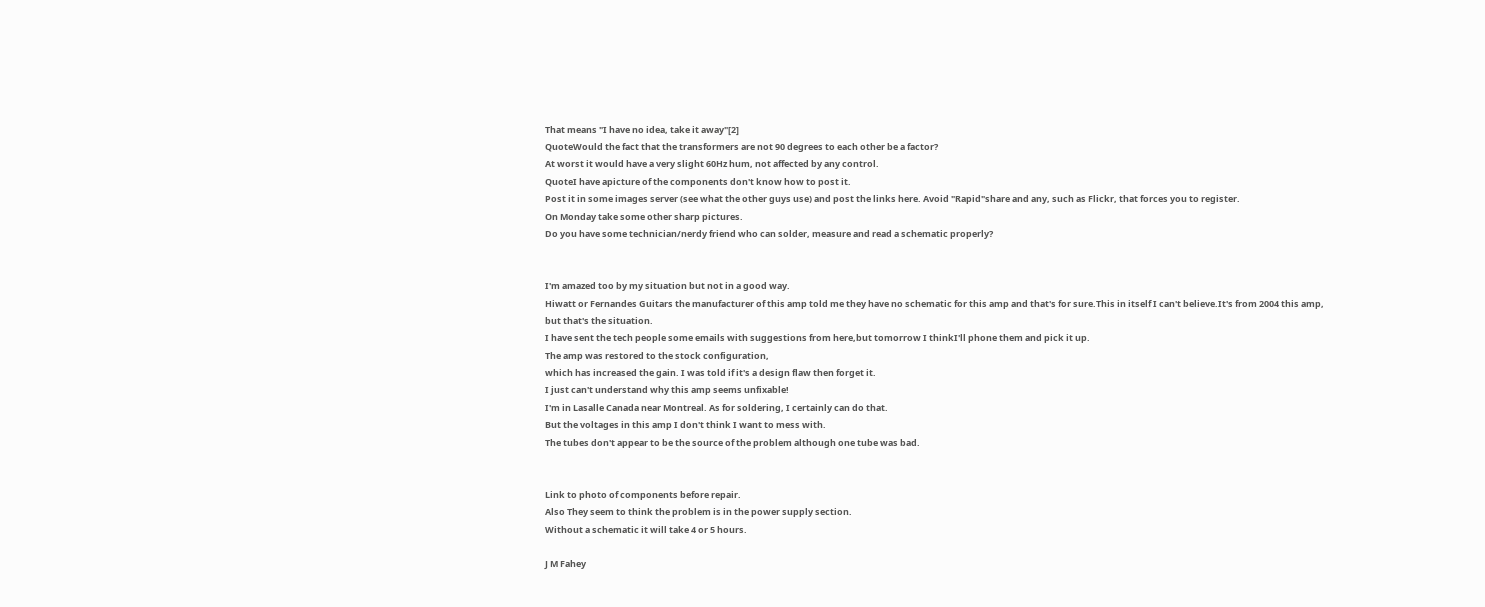That means "I have no idea, take it away"[2]
QuoteWould the fact that the transformers are not 90 degrees to each other be a factor?
At worst it would have a very slight 60Hz hum, not affected by any control.
QuoteI have apicture of the components don't know how to post it.
Post it in some images server (see what the other guys use) and post the links here. Avoid "Rapid"share and any, such as Flickr, that forces you to register.
On Monday take some other sharp pictures.
Do you have some technician/nerdy friend who can solder, measure and read a schematic properly?


I'm amazed too by my situation but not in a good way.
Hiwatt or Fernandes Guitars the manufacturer of this amp told me they have no schematic for this amp and that's for sure.This in itself I can't believe.It's from 2004 this amp,
but that's the situation.
I have sent the tech people some emails with suggestions from here,but tomorrow I thinkI'll phone them and pick it up.
The amp was restored to the stock configuration,
which has increased the gain. I was told if it's a design flaw then forget it.
I just can't understand why this amp seems unfixable!
I'm in Lasalle Canada near Montreal. As for soldering, I certainly can do that.
But the voltages in this amp I don't think I want to mess with.
The tubes don't appear to be the source of the problem although one tube was bad.


Link to photo of components before repair.
Also They seem to think the problem is in the power supply section.
Without a schematic it will take 4 or 5 hours.

J M Fahey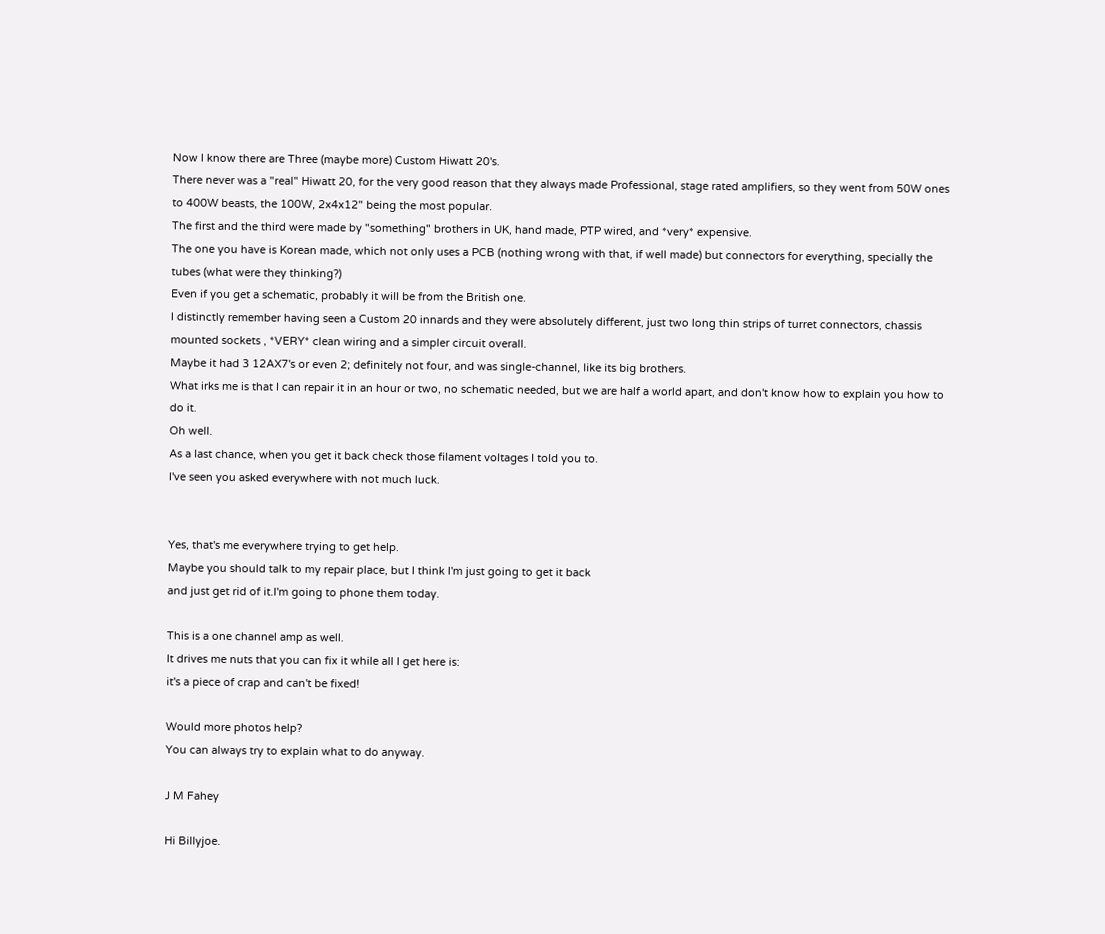Now I know there are Three (maybe more) Custom Hiwatt 20's.
There never was a "real" Hiwatt 20, for the very good reason that they always made Professional, stage rated amplifiers, so they went from 50W ones to 400W beasts, the 100W, 2x4x12" being the most popular.
The first and the third were made by "something" brothers in UK, hand made, PTP wired, and *very* expensive.
The one you have is Korean made, which not only uses a PCB (nothing wrong with that, if well made) but connectors for everything, specially the tubes (what were they thinking?)
Even if you get a schematic, probably it will be from the British one.
I distinctly remember having seen a Custom 20 innards and they were absolutely different, just two long thin strips of turret connectors, chassis mounted sockets , *VERY* clean wiring and a simpler circuit overall.
Maybe it had 3 12AX7's or even 2; definitely not four, and was single-channel, like its big brothers.
What irks me is that I can repair it in an hour or two, no schematic needed, but we are half a world apart, and don't know how to explain you how to do it.
Oh well.
As a last chance, when you get it back check those filament voltages I told you to.
I've seen you asked everywhere with not much luck.


Yes, that's me everywhere trying to get help.
Maybe you should talk to my repair place, but I think I'm just going to get it back
and just get rid of it.I'm going to phone them today.

This is a one channel amp as well.
It drives me nuts that you can fix it while all I get here is:
it's a piece of crap and can't be fixed!

Would more photos help?
You can always try to explain what to do anyway.

J M Fahey

Hi Billyjoe.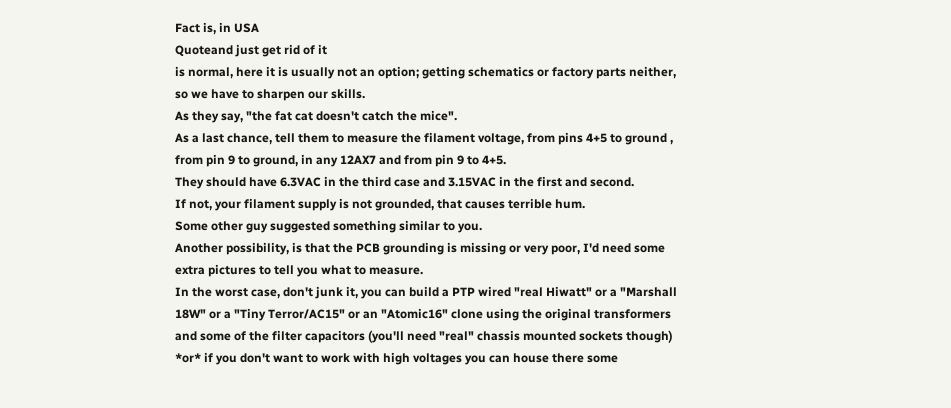Fact is, in USA
Quoteand just get rid of it
is normal, here it is usually not an option; getting schematics or factory parts neither, so we have to sharpen our skills.
As they say, "the fat cat doesn't catch the mice".
As a last chance, tell them to measure the filament voltage, from pins 4+5 to ground , from pin 9 to ground, in any 12AX7 and from pin 9 to 4+5.
They should have 6.3VAC in the third case and 3.15VAC in the first and second.
If not, your filament supply is not grounded, that causes terrible hum.
Some other guy suggested something similar to you.
Another possibility, is that the PCB grounding is missing or very poor, I'd need some extra pictures to tell you what to measure.
In the worst case, don't junk it, you can build a PTP wired "real Hiwatt" or a "Marshall 18W" or a "Tiny Terror/AC15" or an "Atomic16" clone using the original transformers and some of the filter capacitors (you'll need "real" chassis mounted sockets though) *or* if you don't want to work with high voltages you can house there some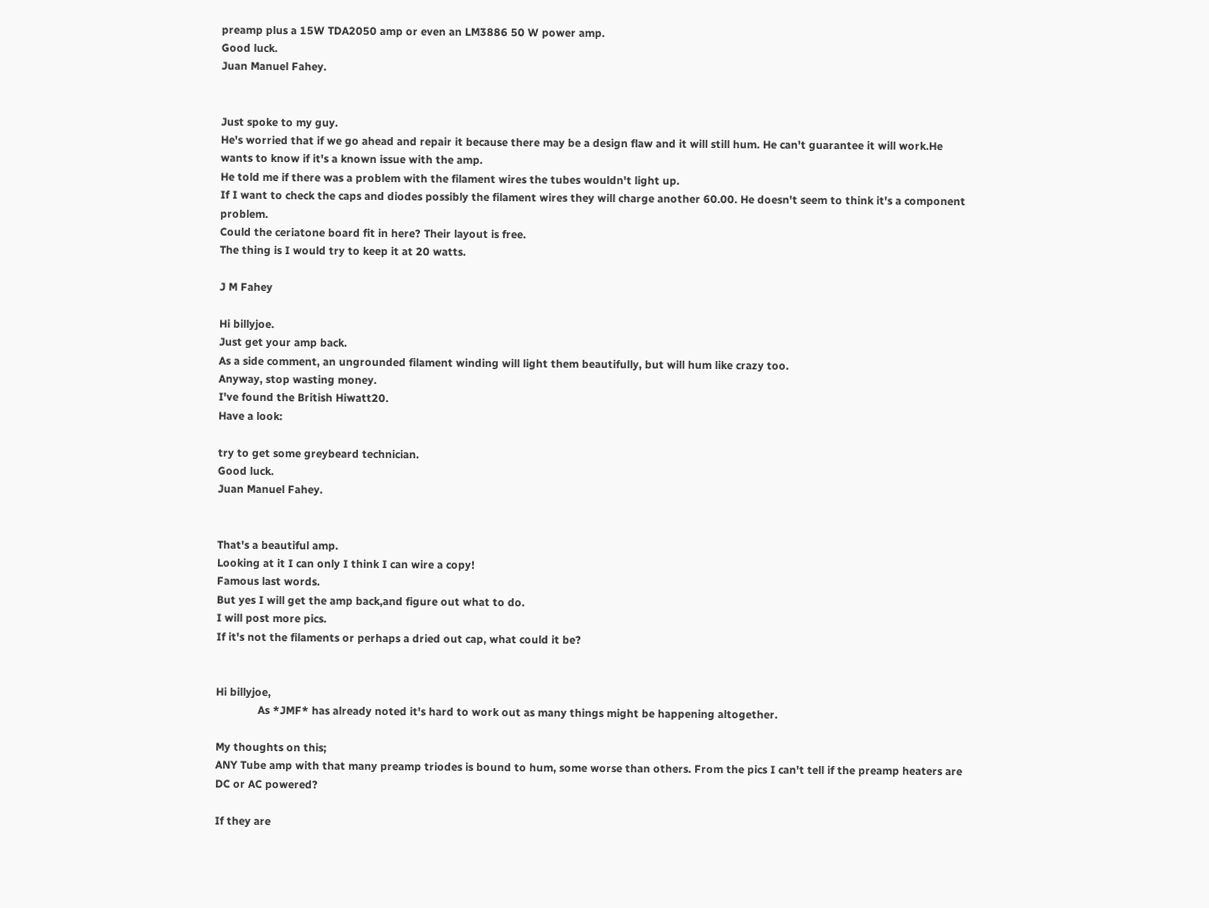preamp plus a 15W TDA2050 amp or even an LM3886 50 W power amp.
Good luck.
Juan Manuel Fahey.


Just spoke to my guy.
He's worried that if we go ahead and repair it because there may be a design flaw and it will still hum. He can't guarantee it will work.He wants to know if it's a known issue with the amp.
He told me if there was a problem with the filament wires the tubes wouldn't light up.
If I want to check the caps and diodes possibly the filament wires they will charge another 60.00. He doesn't seem to think it's a component problem.
Could the ceriatone board fit in here? Their layout is free.
The thing is I would try to keep it at 20 watts.

J M Fahey

Hi billyjoe.
Just get your amp back.
As a side comment, an ungrounded filament winding will light them beautifully, but will hum like crazy too.
Anyway, stop wasting money.
I've found the British Hiwatt20.
Have a look:

try to get some greybeard technician.
Good luck.
Juan Manuel Fahey.


That's a beautiful amp.
Looking at it I can only I think I can wire a copy!
Famous last words.
But yes I will get the amp back,and figure out what to do.
I will post more pics.
If it's not the filaments or perhaps a dried out cap, what could it be?


Hi billyjoe,
              As *JMF* has already noted it's hard to work out as many things might be happening altogether.

My thoughts on this;
ANY Tube amp with that many preamp triodes is bound to hum, some worse than others. From the pics I can't tell if the preamp heaters are DC or AC powered?

If they are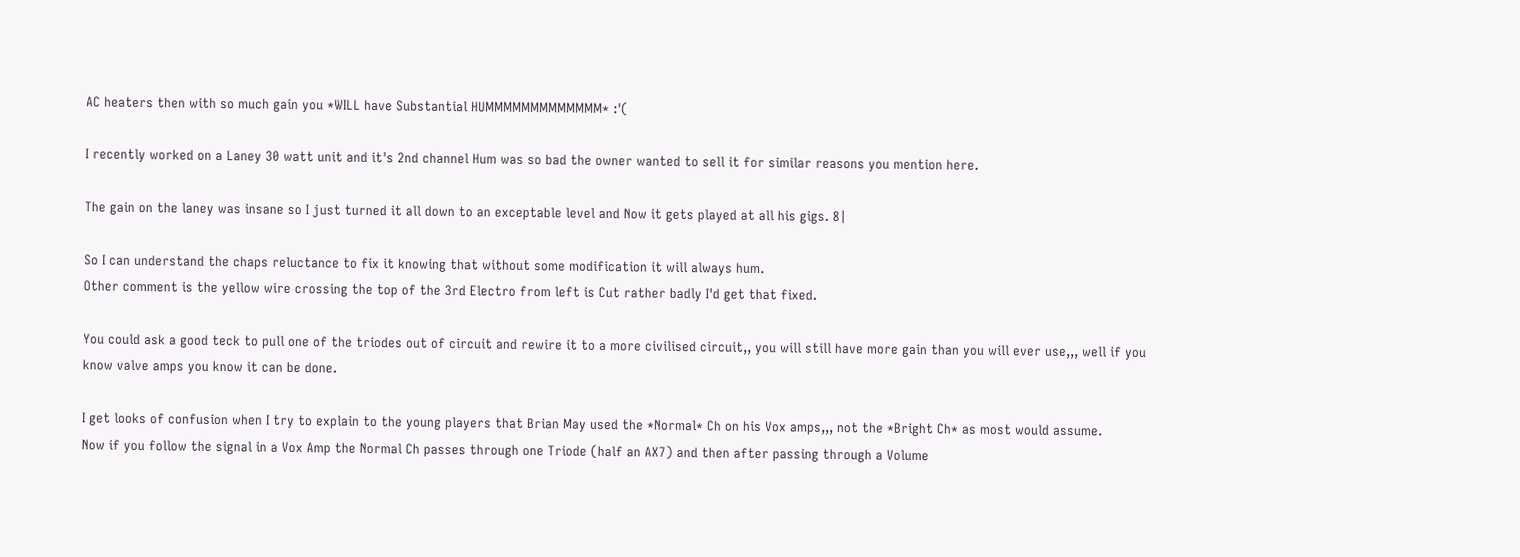AC heaters then with so much gain you *WILL have Substantial HUMMMMMMMMMMMMM* :'(

I recently worked on a Laney 30 watt unit and it's 2nd channel Hum was so bad the owner wanted to sell it for similar reasons you mention here.

The gain on the laney was insane so I just turned it all down to an exceptable level and Now it gets played at all his gigs. 8|

So I can understand the chaps reluctance to fix it knowing that without some modification it will always hum.
Other comment is the yellow wire crossing the top of the 3rd Electro from left is Cut rather badly I'd get that fixed.

You could ask a good teck to pull one of the triodes out of circuit and rewire it to a more civilised circuit,, you will still have more gain than you will ever use,,, well if you know valve amps you know it can be done.

I get looks of confusion when I try to explain to the young players that Brian May used the *Normal* Ch on his Vox amps,,, not the *Bright Ch* as most would assume.
Now if you follow the signal in a Vox Amp the Normal Ch passes through one Triode (half an AX7) and then after passing through a Volume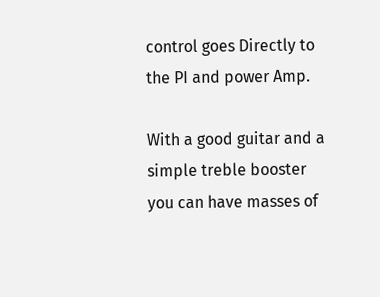control goes Directly to the PI and power Amp.

With a good guitar and a simple treble booster you can have masses of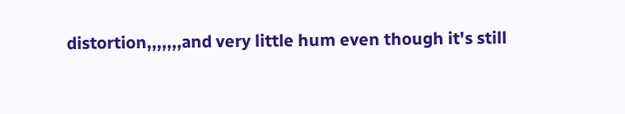distortion,,,,,,,and very little hum even though it's still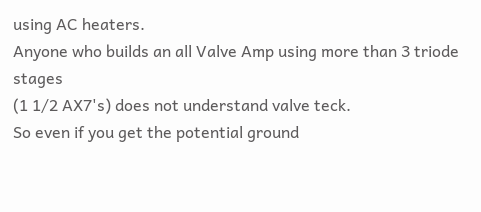using AC heaters.
Anyone who builds an all Valve Amp using more than 3 triode stages
(1 1/2 AX7's) does not understand valve teck.
So even if you get the potential ground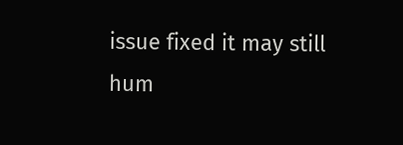issue fixed it may still hum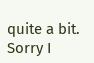quite a bit.
Sorry I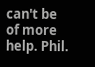can't be of more help. Phil.